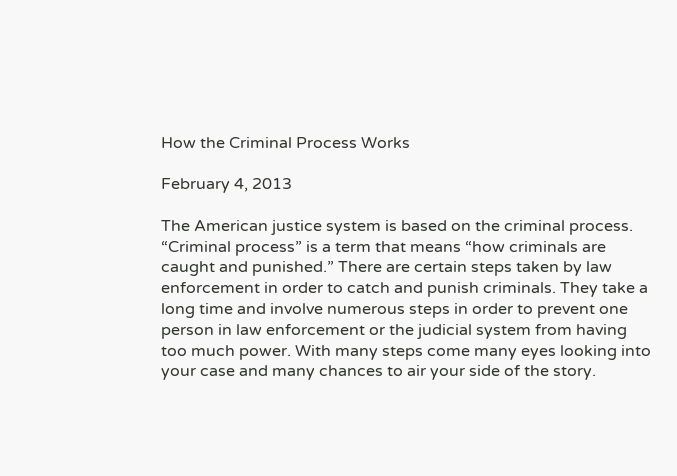How the Criminal Process Works

February 4, 2013

The American justice system is based on the criminal process. “Criminal process” is a term that means “how criminals are caught and punished.” There are certain steps taken by law enforcement in order to catch and punish criminals. They take a long time and involve numerous steps in order to prevent one person in law enforcement or the judicial system from having too much power. With many steps come many eyes looking into your case and many chances to air your side of the story.